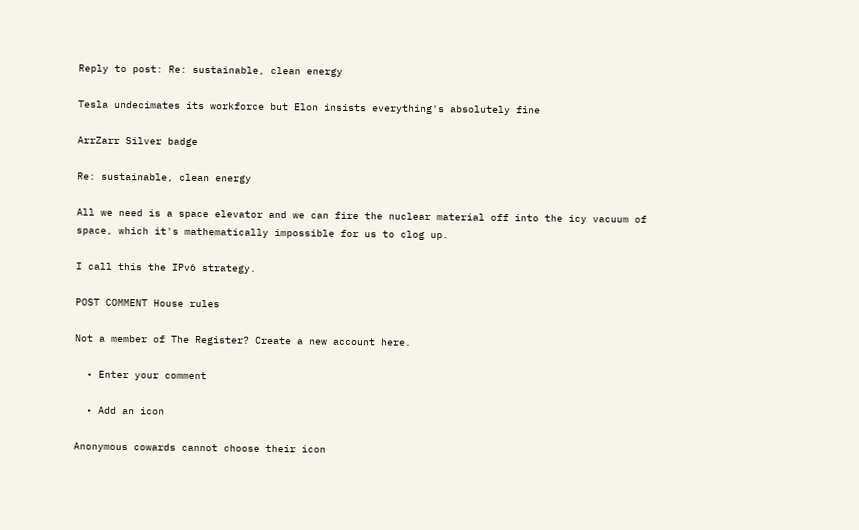Reply to post: Re: sustainable, clean energy

Tesla undecimates its workforce but Elon insists everything's absolutely fine

ArrZarr Silver badge

Re: sustainable, clean energy

All we need is a space elevator and we can fire the nuclear material off into the icy vacuum of space, which it's mathematically impossible for us to clog up.

I call this the IPv6 strategy.

POST COMMENT House rules

Not a member of The Register? Create a new account here.

  • Enter your comment

  • Add an icon

Anonymous cowards cannot choose their icon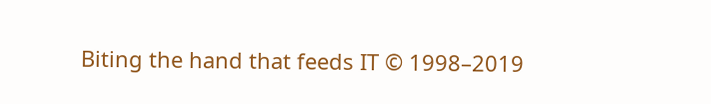Biting the hand that feeds IT © 1998–2019